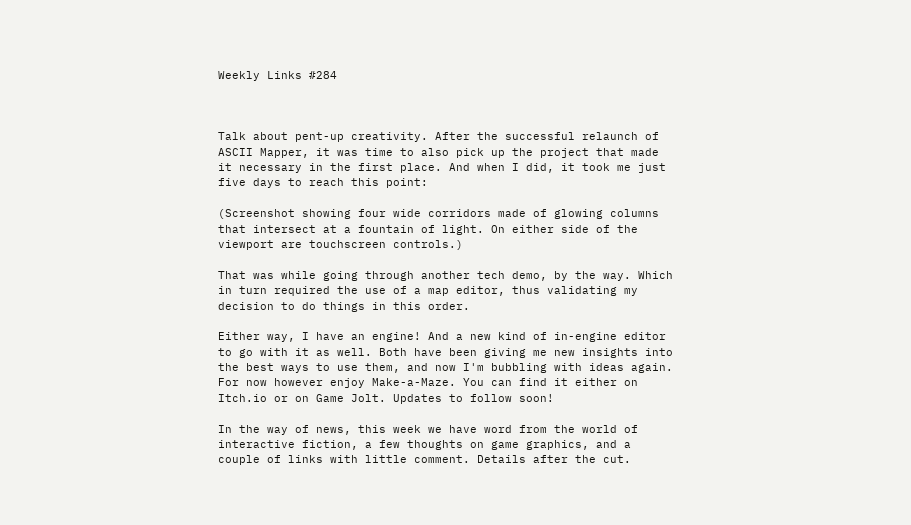Weekly Links #284



Talk about pent-up creativity. After the successful relaunch of ASCII Mapper, it was time to also pick up the project that made it necessary in the first place. And when I did, it took me just five days to reach this point:

(Screenshot showing four wide corridors made of glowing columns that intersect at a fountain of light. On either side of the viewport are touchscreen controls.)

That was while going through another tech demo, by the way. Which in turn required the use of a map editor, thus validating my decision to do things in this order.

Either way, I have an engine! And a new kind of in-engine editor to go with it as well. Both have been giving me new insights into the best ways to use them, and now I'm bubbling with ideas again. For now however enjoy Make-a-Maze. You can find it either on Itch.io or on Game Jolt. Updates to follow soon!

In the way of news, this week we have word from the world of interactive fiction, a few thoughts on game graphics, and a couple of links with little comment. Details after the cut.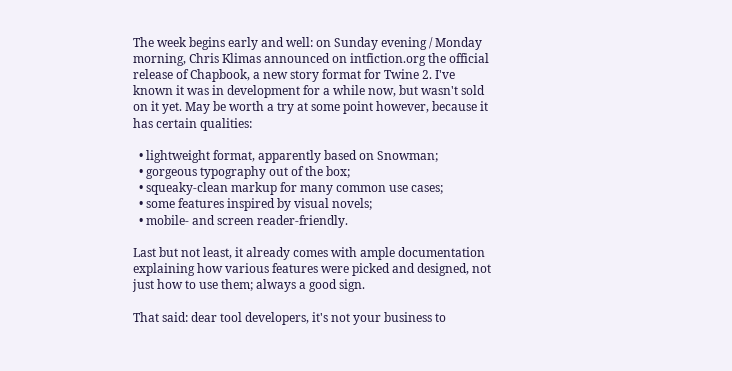The week begins early and well: on Sunday evening / Monday morning, Chris Klimas announced on intfiction.org the official release of Chapbook, a new story format for Twine 2. I've known it was in development for a while now, but wasn't sold on it yet. May be worth a try at some point however, because it has certain qualities:

  • lightweight format, apparently based on Snowman;
  • gorgeous typography out of the box;
  • squeaky-clean markup for many common use cases;
  • some features inspired by visual novels;
  • mobile- and screen reader-friendly.

Last but not least, it already comes with ample documentation explaining how various features were picked and designed, not just how to use them; always a good sign.

That said: dear tool developers, it's not your business to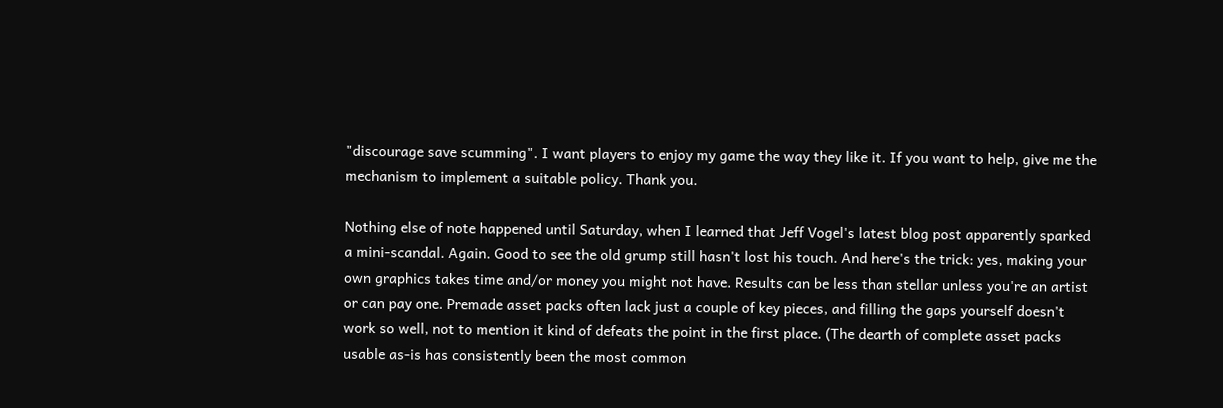"discourage save scumming". I want players to enjoy my game the way they like it. If you want to help, give me the mechanism to implement a suitable policy. Thank you.

Nothing else of note happened until Saturday, when I learned that Jeff Vogel's latest blog post apparently sparked a mini-scandal. Again. Good to see the old grump still hasn't lost his touch. And here's the trick: yes, making your own graphics takes time and/or money you might not have. Results can be less than stellar unless you're an artist or can pay one. Premade asset packs often lack just a couple of key pieces, and filling the gaps yourself doesn't work so well, not to mention it kind of defeats the point in the first place. (The dearth of complete asset packs usable as-is has consistently been the most common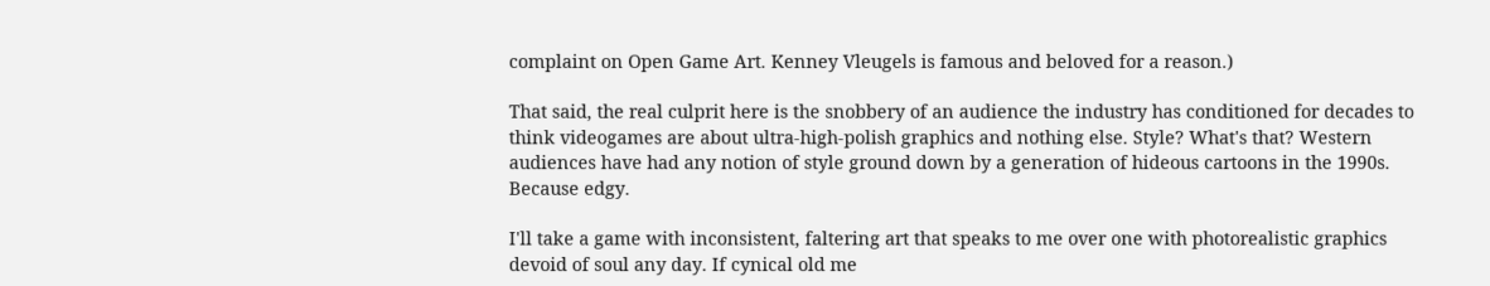complaint on Open Game Art. Kenney Vleugels is famous and beloved for a reason.)

That said, the real culprit here is the snobbery of an audience the industry has conditioned for decades to think videogames are about ultra-high-polish graphics and nothing else. Style? What's that? Western audiences have had any notion of style ground down by a generation of hideous cartoons in the 1990s. Because edgy.

I'll take a game with inconsistent, faltering art that speaks to me over one with photorealistic graphics devoid of soul any day. If cynical old me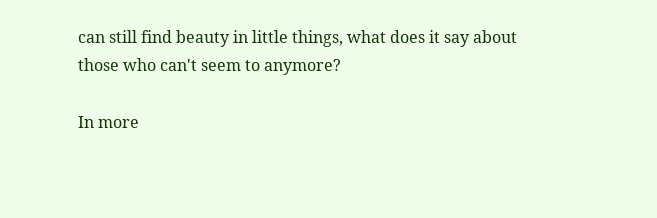can still find beauty in little things, what does it say about those who can't seem to anymore?

In more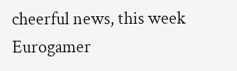cheerful news, this week Eurogamer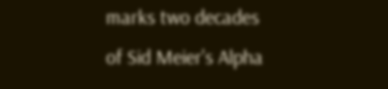marks two decades of Sid Meier's Alpha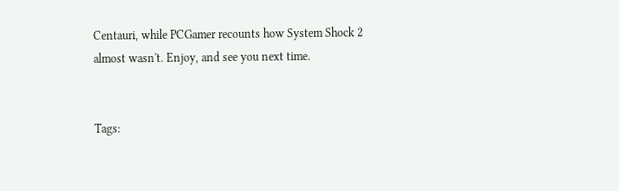Centauri, while PCGamer recounts how System Shock 2 almost wasn't. Enjoy, and see you next time.


Tags: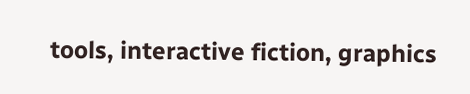tools, interactive fiction, graphics